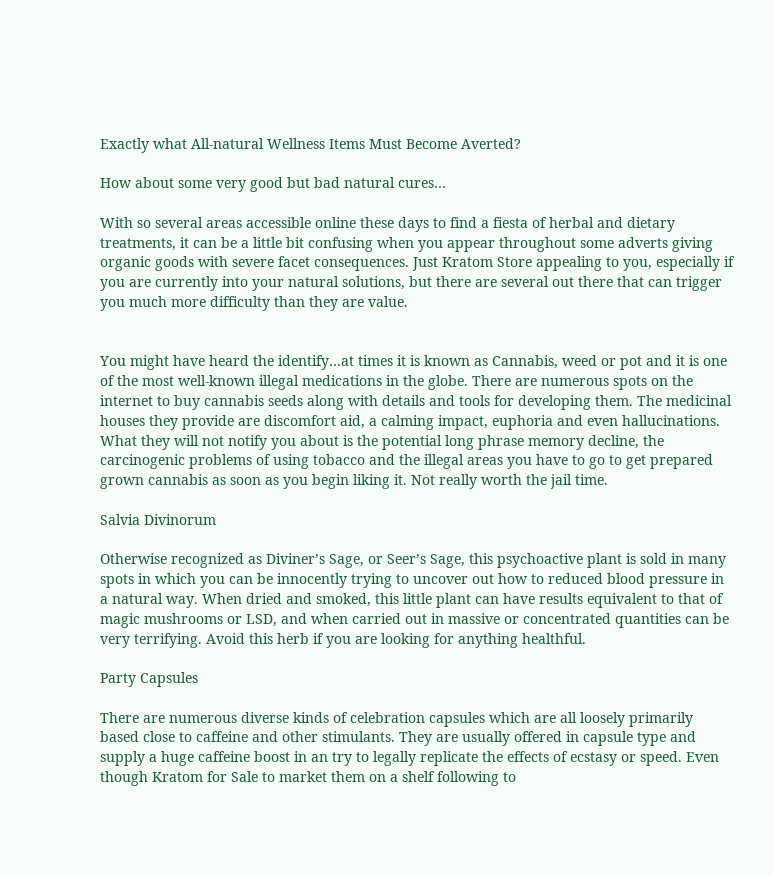Exactly what All-natural Wellness Items Must Become Averted?

How about some very good but bad natural cures…

With so several areas accessible online these days to find a fiesta of herbal and dietary treatments, it can be a little bit confusing when you appear throughout some adverts giving organic goods with severe facet consequences. Just Kratom Store appealing to you, especially if you are currently into your natural solutions, but there are several out there that can trigger you much more difficulty than they are value.


You might have heard the identify…at times it is known as Cannabis, weed or pot and it is one of the most well-known illegal medications in the globe. There are numerous spots on the internet to buy cannabis seeds along with details and tools for developing them. The medicinal houses they provide are discomfort aid, a calming impact, euphoria and even hallucinations. What they will not notify you about is the potential long phrase memory decline, the carcinogenic problems of using tobacco and the illegal areas you have to go to get prepared grown cannabis as soon as you begin liking it. Not really worth the jail time.

Salvia Divinorum

Otherwise recognized as Diviner’s Sage, or Seer’s Sage, this psychoactive plant is sold in many spots in which you can be innocently trying to uncover out how to reduced blood pressure in a natural way. When dried and smoked, this little plant can have results equivalent to that of magic mushrooms or LSD, and when carried out in massive or concentrated quantities can be very terrifying. Avoid this herb if you are looking for anything healthful.

Party Capsules

There are numerous diverse kinds of celebration capsules which are all loosely primarily based close to caffeine and other stimulants. They are usually offered in capsule type and supply a huge caffeine boost in an try to legally replicate the effects of ecstasy or speed. Even though Kratom for Sale to market them on a shelf following to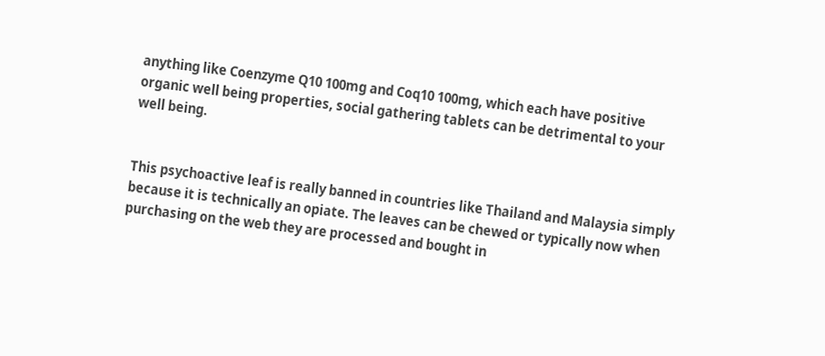anything like Coenzyme Q10 100mg and Coq10 100mg, which each have positive organic well being properties, social gathering tablets can be detrimental to your well being.


This psychoactive leaf is really banned in countries like Thailand and Malaysia simply because it is technically an opiate. The leaves can be chewed or typically now when purchasing on the web they are processed and bought in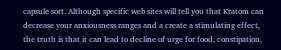capsule sort. Although specific web sites will tell you that Kratom can decrease your anxiousness ranges and a create a stimulating effect, the truth is that it can lead to decline of urge for food, constipation,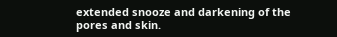extended snooze and darkening of the pores and skin.